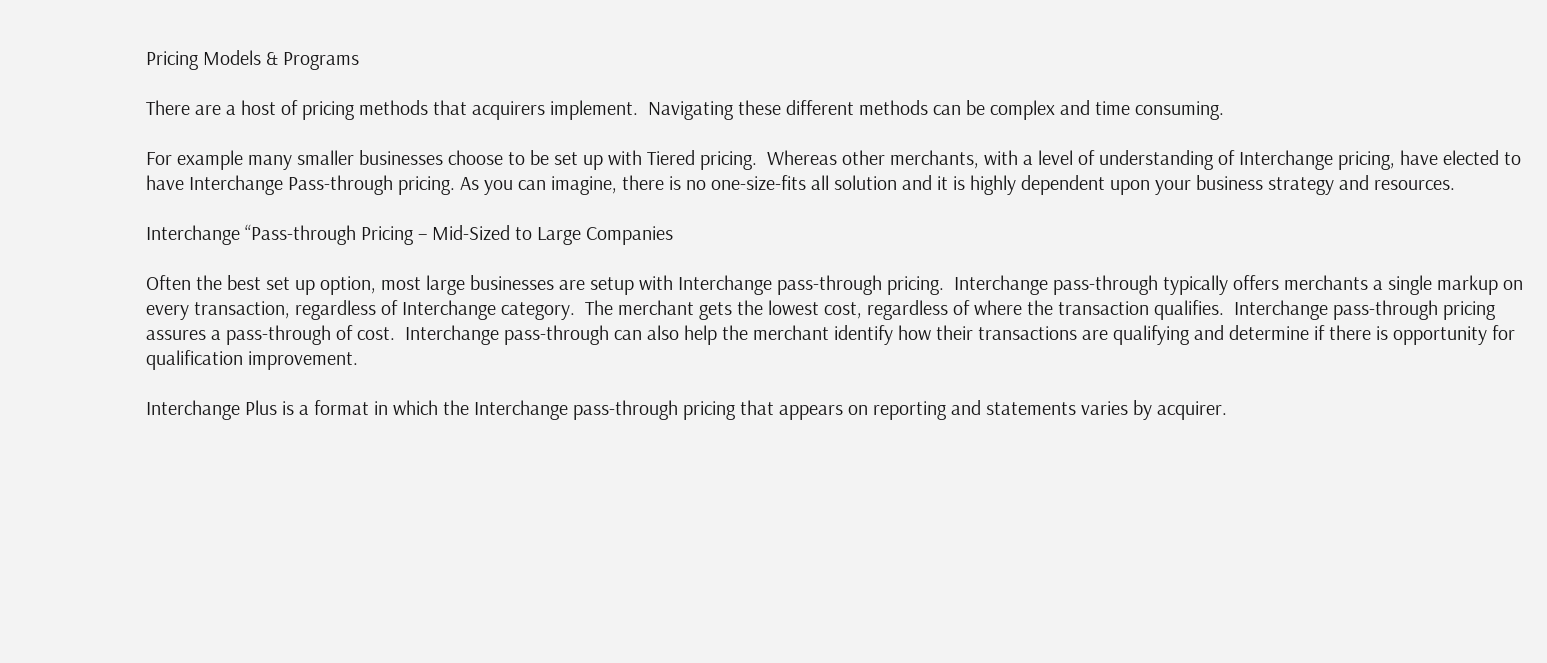Pricing Models & Programs

There are a host of pricing methods that acquirers implement.  Navigating these different methods can be complex and time consuming.

For example many smaller businesses choose to be set up with Tiered pricing.  Whereas other merchants, with a level of understanding of Interchange pricing, have elected to have Interchange Pass-through pricing. As you can imagine, there is no one-size-fits all solution and it is highly dependent upon your business strategy and resources.

Interchange “Pass-through Pricing – Mid-Sized to Large Companies

Often the best set up option, most large businesses are setup with Interchange pass-through pricing.  Interchange pass-through typically offers merchants a single markup on every transaction, regardless of Interchange category.  The merchant gets the lowest cost, regardless of where the transaction qualifies.  Interchange pass-through pricing assures a pass-through of cost.  Interchange pass-through can also help the merchant identify how their transactions are qualifying and determine if there is opportunity for qualification improvement.

Interchange Plus is a format in which the Interchange pass-through pricing that appears on reporting and statements varies by acquirer.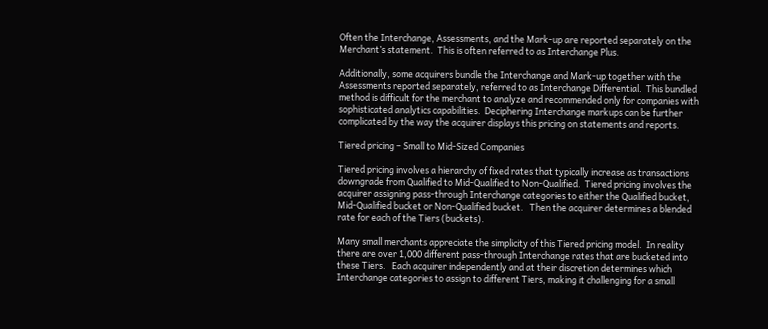Often the Interchange, Assessments, and the Mark-up are reported separately on the Merchant’s statement.  This is often referred to as Interchange Plus.

Additionally, some acquirers bundle the Interchange and Mark-up together with the Assessments reported separately, referred to as Interchange Differential.  This bundled method is difficult for the merchant to analyze and recommended only for companies with sophisticated analytics capabilities.  Deciphering Interchange markups can be further complicated by the way the acquirer displays this pricing on statements and reports.

Tiered pricing – Small to Mid-Sized Companies

Tiered pricing involves a hierarchy of fixed rates that typically increase as transactions downgrade from Qualified to Mid-Qualified to Non-Qualified.  Tiered pricing involves the acquirer assigning pass-through Interchange categories to either the Qualified bucket, Mid-Qualified bucket or Non-Qualified bucket.   Then the acquirer determines a blended rate for each of the Tiers (buckets).

Many small merchants appreciate the simplicity of this Tiered pricing model.  In reality there are over 1,000 different pass-through Interchange rates that are bucketed into these Tiers.   Each acquirer independently and at their discretion determines which Interchange categories to assign to different Tiers, making it challenging for a small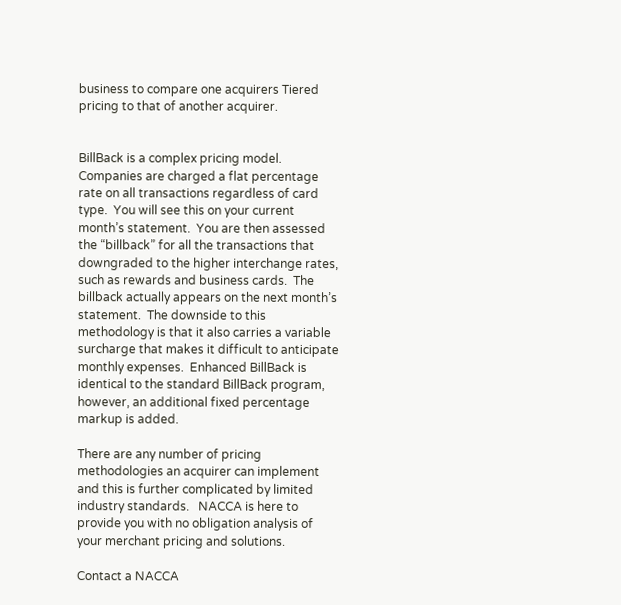business to compare one acquirers Tiered pricing to that of another acquirer.


BillBack is a complex pricing model.  Companies are charged a flat percentage rate on all transactions regardless of card type.  You will see this on your current month’s statement.  You are then assessed the “billback” for all the transactions that downgraded to the higher interchange rates, such as rewards and business cards.  The billback actually appears on the next month’s statement.  The downside to this methodology is that it also carries a variable surcharge that makes it difficult to anticipate monthly expenses.  Enhanced BillBack is identical to the standard BillBack program, however, an additional fixed percentage markup is added.

There are any number of pricing methodologies an acquirer can implement and this is further complicated by limited industry standards.   NACCA is here to provide you with no obligation analysis of your merchant pricing and solutions.

Contact a NACCA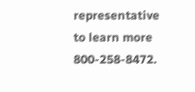representative to learn more 800-258-8472.